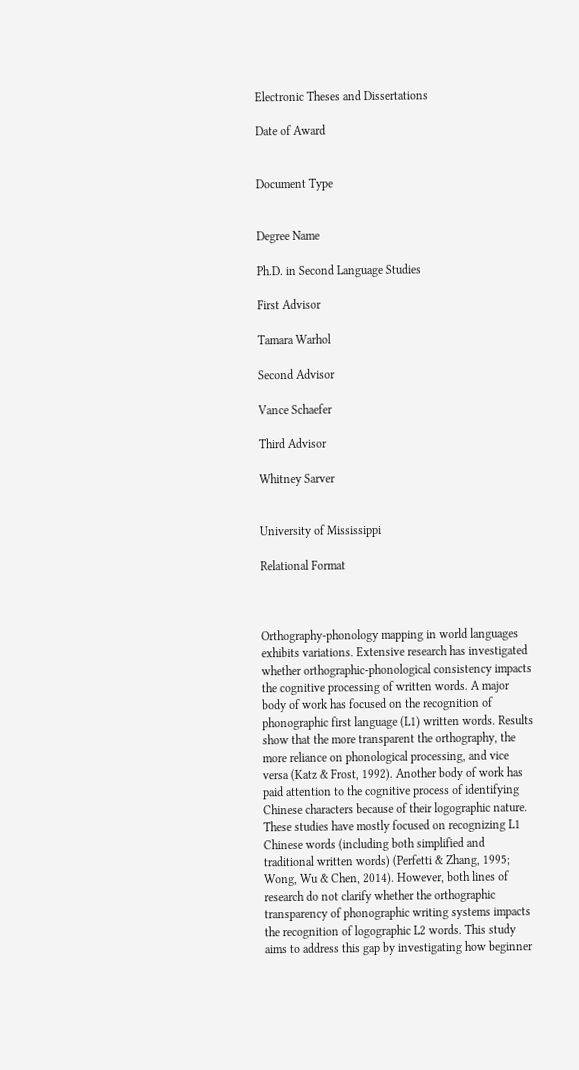Electronic Theses and Dissertations

Date of Award


Document Type


Degree Name

Ph.D. in Second Language Studies

First Advisor

Tamara Warhol

Second Advisor

Vance Schaefer

Third Advisor

Whitney Sarver


University of Mississippi

Relational Format



Orthography-phonology mapping in world languages exhibits variations. Extensive research has investigated whether orthographic-phonological consistency impacts the cognitive processing of written words. A major body of work has focused on the recognition of phonographic first language (L1) written words. Results show that the more transparent the orthography, the more reliance on phonological processing, and vice versa (Katz & Frost, 1992). Another body of work has paid attention to the cognitive process of identifying Chinese characters because of their logographic nature. These studies have mostly focused on recognizing L1 Chinese words (including both simplified and traditional written words) (Perfetti & Zhang, 1995; Wong, Wu & Chen, 2014). However, both lines of research do not clarify whether the orthographic transparency of phonographic writing systems impacts the recognition of logographic L2 words. This study aims to address this gap by investigating how beginner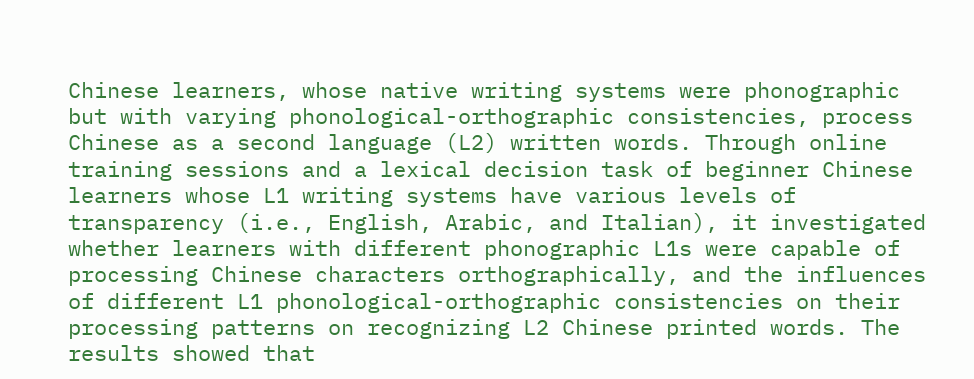Chinese learners, whose native writing systems were phonographic but with varying phonological-orthographic consistencies, process Chinese as a second language (L2) written words. Through online training sessions and a lexical decision task of beginner Chinese learners whose L1 writing systems have various levels of transparency (i.e., English, Arabic, and Italian), it investigated whether learners with different phonographic L1s were capable of processing Chinese characters orthographically, and the influences of different L1 phonological-orthographic consistencies on their processing patterns on recognizing L2 Chinese printed words. The results showed that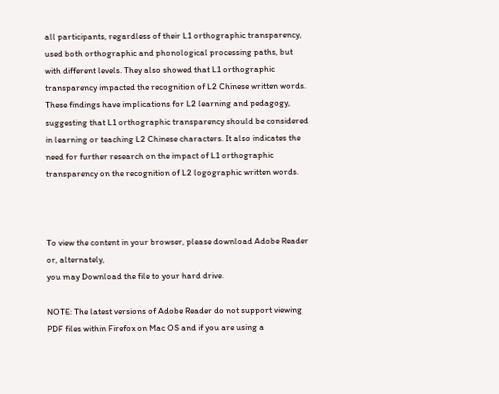all participants, regardless of their L1 orthographic transparency, used both orthographic and phonological processing paths, but with different levels. They also showed that L1 orthographic transparency impacted the recognition of L2 Chinese written words. These findings have implications for L2 learning and pedagogy, suggesting that L1 orthographic transparency should be considered in learning or teaching L2 Chinese characters. It also indicates the need for further research on the impact of L1 orthographic transparency on the recognition of L2 logographic written words.



To view the content in your browser, please download Adobe Reader or, alternately,
you may Download the file to your hard drive.

NOTE: The latest versions of Adobe Reader do not support viewing PDF files within Firefox on Mac OS and if you are using a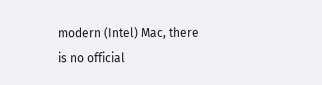modern (Intel) Mac, there is no official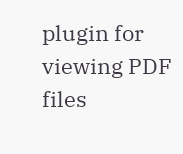plugin for viewing PDF files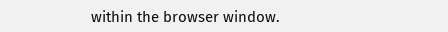within the browser window.